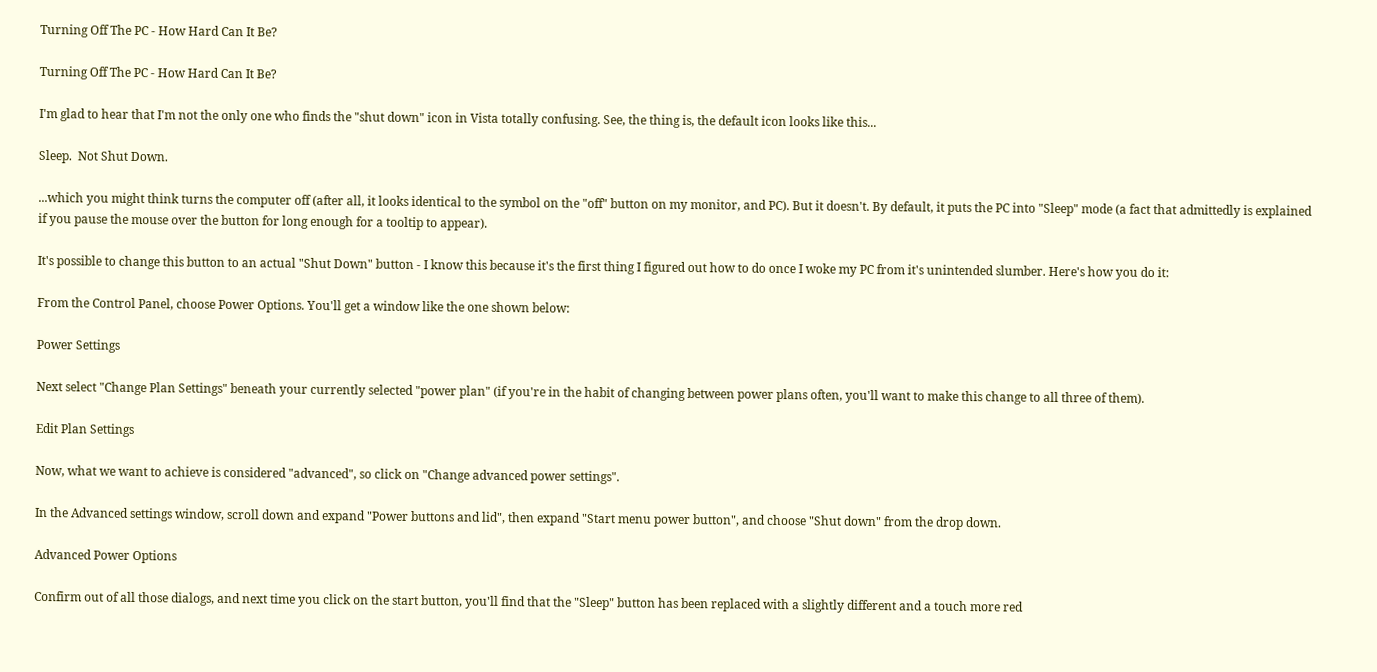Turning Off The PC - How Hard Can It Be?

Turning Off The PC - How Hard Can It Be?

I'm glad to hear that I'm not the only one who finds the "shut down" icon in Vista totally confusing. See, the thing is, the default icon looks like this...

Sleep.  Not Shut Down.

...which you might think turns the computer off (after all, it looks identical to the symbol on the "off" button on my monitor, and PC). But it doesn't. By default, it puts the PC into "Sleep" mode (a fact that admittedly is explained if you pause the mouse over the button for long enough for a tooltip to appear).

It's possible to change this button to an actual "Shut Down" button - I know this because it's the first thing I figured out how to do once I woke my PC from it's unintended slumber. Here's how you do it:

From the Control Panel, choose Power Options. You'll get a window like the one shown below:

Power Settings

Next select "Change Plan Settings" beneath your currently selected "power plan" (if you're in the habit of changing between power plans often, you'll want to make this change to all three of them).

Edit Plan Settings

Now, what we want to achieve is considered "advanced", so click on "Change advanced power settings".

In the Advanced settings window, scroll down and expand "Power buttons and lid", then expand "Start menu power button", and choose "Shut down" from the drop down.

Advanced Power Options

Confirm out of all those dialogs, and next time you click on the start button, you'll find that the "Sleep" button has been replaced with a slightly different and a touch more red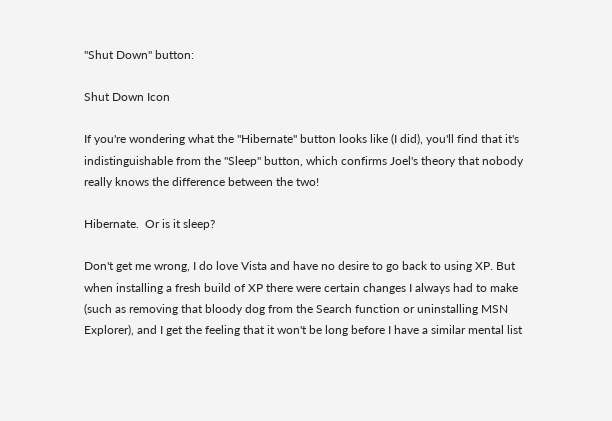"Shut Down" button:

Shut Down Icon

If you're wondering what the "Hibernate" button looks like (I did), you'll find that it's indistinguishable from the "Sleep" button, which confirms Joel's theory that nobody really knows the difference between the two!

Hibernate.  Or is it sleep?

Don't get me wrong, I do love Vista and have no desire to go back to using XP. But when installing a fresh build of XP there were certain changes I always had to make (such as removing that bloody dog from the Search function or uninstalling MSN Explorer), and I get the feeling that it won't be long before I have a similar mental list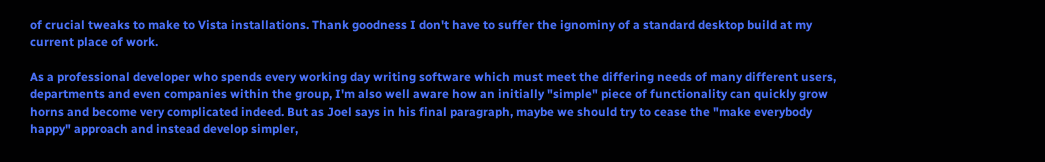of crucial tweaks to make to Vista installations. Thank goodness I don't have to suffer the ignominy of a standard desktop build at my current place of work.

As a professional developer who spends every working day writing software which must meet the differing needs of many different users, departments and even companies within the group, I'm also well aware how an initially "simple" piece of functionality can quickly grow horns and become very complicated indeed. But as Joel says in his final paragraph, maybe we should try to cease the "make everybody happy" approach and instead develop simpler,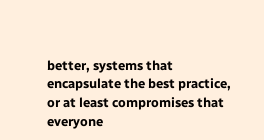better, systems that encapsulate the best practice, or at least compromises that everyone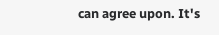can agree upon. It's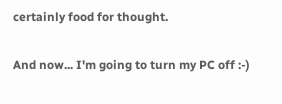certainly food for thought.

And now... I'm going to turn my PC off :-)